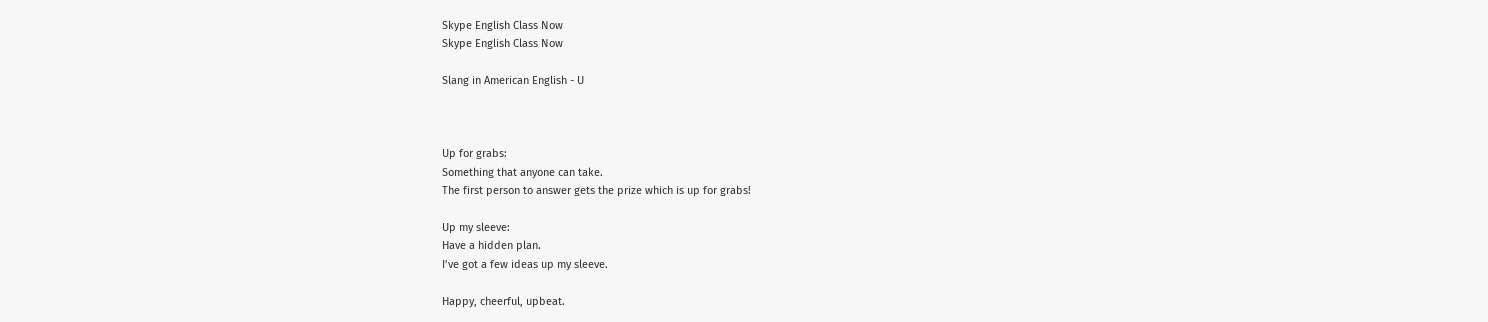Skype English Class Now
Skype English Class Now

Slang in American English - U



Up for grabs:
Something that anyone can take.
The first person to answer gets the prize which is up for grabs!

Up my sleeve:
Have a hidden plan.
I’ve got a few ideas up my sleeve.

Happy, cheerful, upbeat.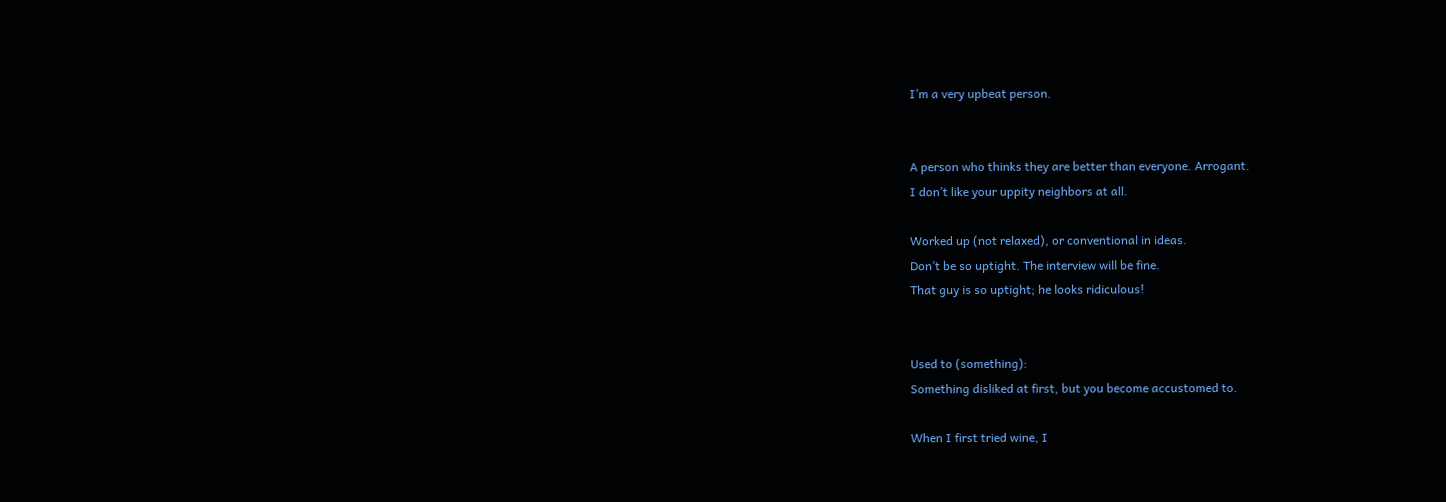I’m a very upbeat person.


A person who thinks they are better than everyone. Arrogant.
I don’t like your uppity neighbors at all.

Worked up (not relaxed), or conventional in ideas.
Don’t be so uptight. The interview will be fine.
That guy is so uptight; he looks ridiculous!


Used to (something):
Something disliked at first, but you become accustomed to.

When I first tried wine, I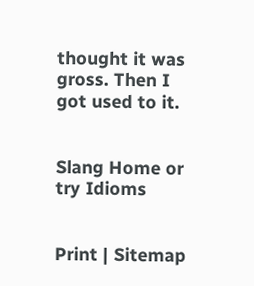thought it was gross. Then I got used to it.


Slang Home or try Idioms


Print | Sitemap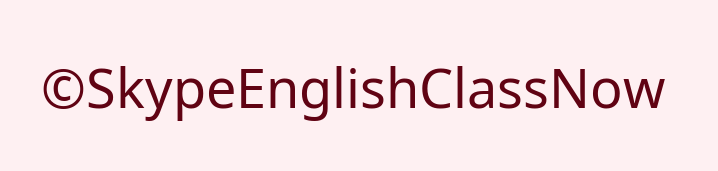©SkypeEnglishClassNow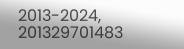2013-2024, 201329701483